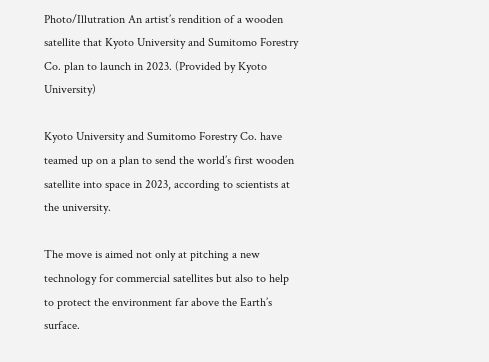Photo/Illutration An artist’s rendition of a wooden satellite that Kyoto University and Sumitomo Forestry Co. plan to launch in 2023. (Provided by Kyoto University)

Kyoto University and Sumitomo Forestry Co. have teamed up on a plan to send the world’s first wooden satellite into space in 2023, according to scientists at the university.

The move is aimed not only at pitching a new technology for commercial satellites but also to help to protect the environment far above the Earth’s surface.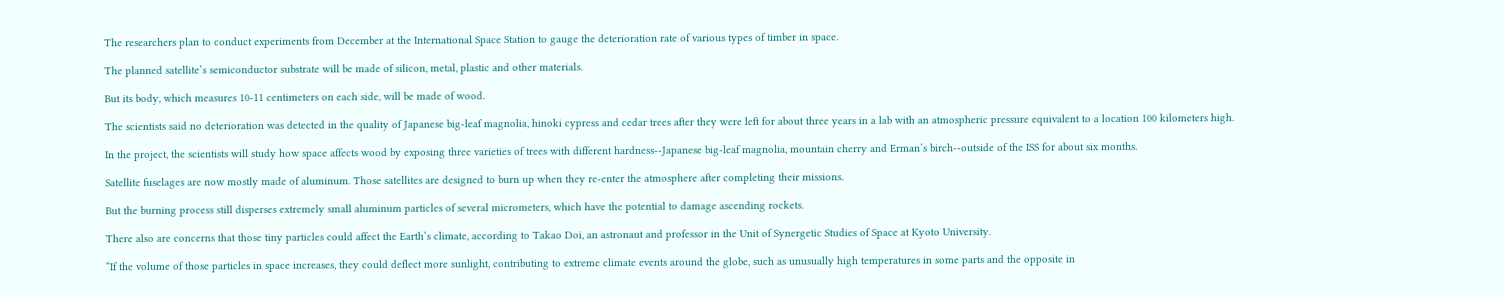The researchers plan to conduct experiments from December at the International Space Station to gauge the deterioration rate of various types of timber in space.

The planned satellite’s semiconductor substrate will be made of silicon, metal, plastic and other materials.

But its body, which measures 10-11 centimeters on each side, will be made of wood.

The scientists said no deterioration was detected in the quality of Japanese big-leaf magnolia, hinoki cypress and cedar trees after they were left for about three years in a lab with an atmospheric pressure equivalent to a location 100 kilometers high.

In the project, the scientists will study how space affects wood by exposing three varieties of trees with different hardness--Japanese big-leaf magnolia, mountain cherry and Erman’s birch--outside of the ISS for about six months.

Satellite fuselages are now mostly made of aluminum. Those satellites are designed to burn up when they re-enter the atmosphere after completing their missions.

But the burning process still disperses extremely small aluminum particles of several micrometers, which have the potential to damage ascending rockets.

There also are concerns that those tiny particles could affect the Earth’s climate, according to Takao Doi, an astronaut and professor in the Unit of Synergetic Studies of Space at Kyoto University.

“If the volume of those particles in space increases, they could deflect more sunlight, contributing to extreme climate events around the globe, such as unusually high temperatures in some parts and the opposite in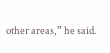other areas,” he said.